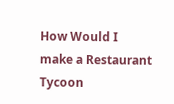How Would I make a Restaurant Tycoon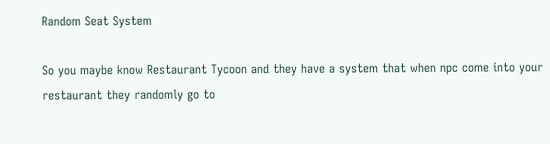Random Seat System

So you maybe know Restaurant Tycoon and they have a system that when npc come into your restaurant they randomly go to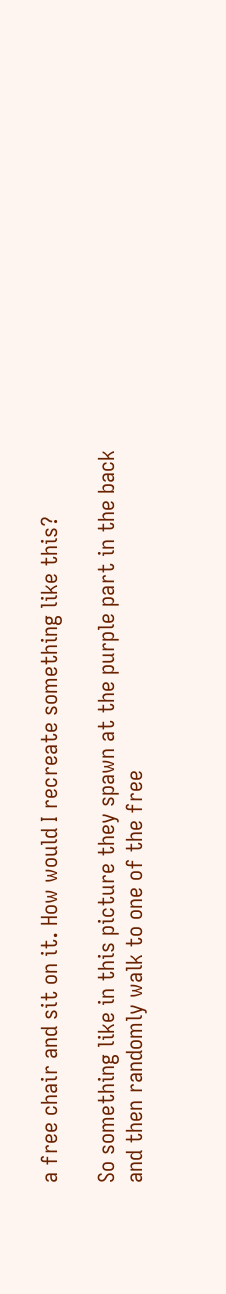a free chair and sit on it. How would I recreate something like this?

So something like in this picture they spawn at the purple part in the back and then randomly walk to one of the free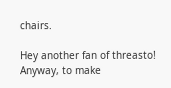chairs.

Hey another fan of threasto!
Anyway, to make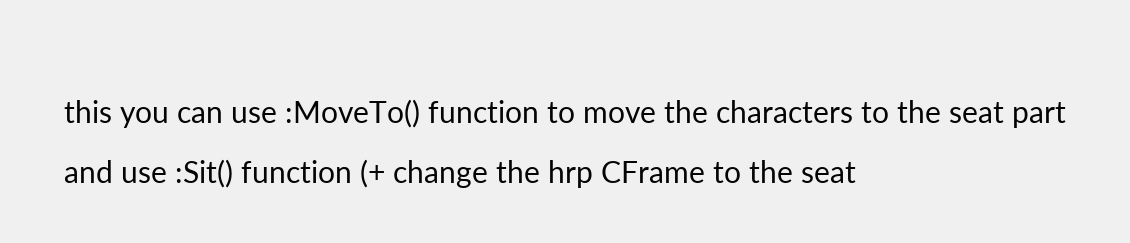this you can use :MoveTo() function to move the characters to the seat part and use :Sit() function (+ change the hrp CFrame to the seat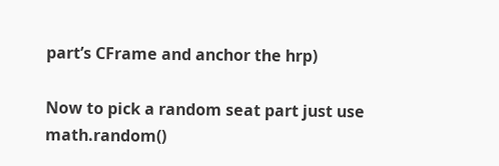part’s CFrame and anchor the hrp)

Now to pick a random seat part just use math.random()